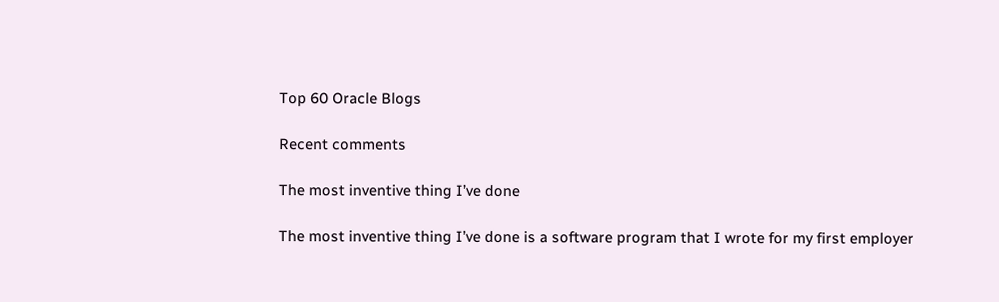Top 60 Oracle Blogs

Recent comments

The most inventive thing I’ve done

The most inventive thing I’ve done is a software program that I wrote for my first employer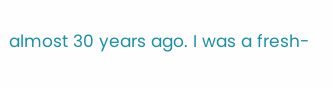almost 30 years ago. I was a fresh-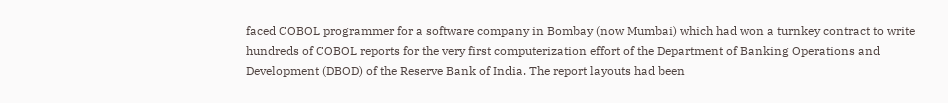faced COBOL programmer for a software company in Bombay (now Mumbai) which had won a turnkey contract to write hundreds of COBOL reports for the very first computerization effort of the Department of Banking Operations and Development (DBOD) of the Reserve Bank of India. The report layouts had been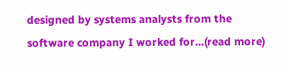designed by systems analysts from the software company I worked for...(read more)